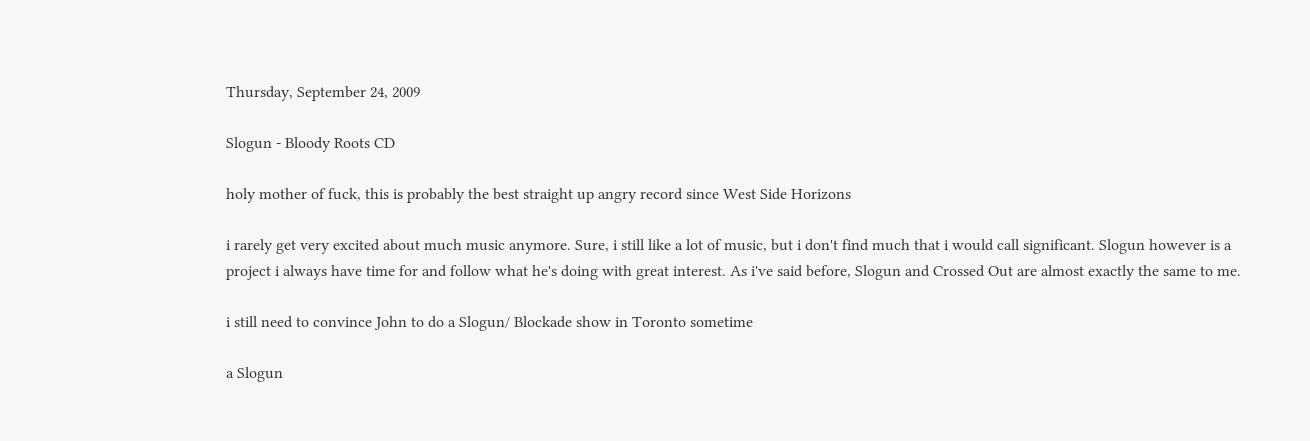Thursday, September 24, 2009

Slogun - Bloody Roots CD

holy mother of fuck, this is probably the best straight up angry record since West Side Horizons

i rarely get very excited about much music anymore. Sure, i still like a lot of music, but i don't find much that i would call significant. Slogun however is a project i always have time for and follow what he's doing with great interest. As i've said before, Slogun and Crossed Out are almost exactly the same to me.

i still need to convince John to do a Slogun/ Blockade show in Toronto sometime

a Slogun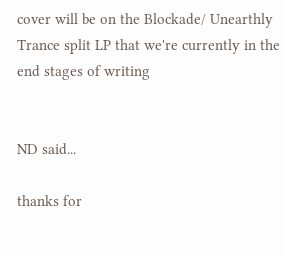cover will be on the Blockade/ Unearthly Trance split LP that we're currently in the end stages of writing


ND said...

thanks for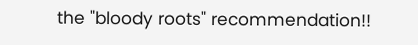the "bloody roots" recommendation!!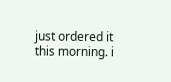just ordered it this morning. i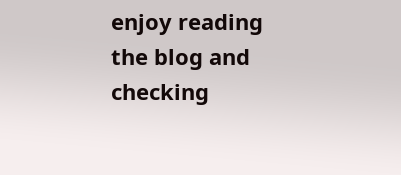enjoy reading the blog and checking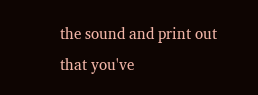the sound and print out that you've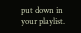put down in your playlist.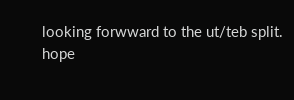looking forwward to the ut/teb split.
hope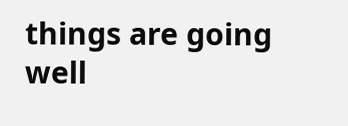things are going well